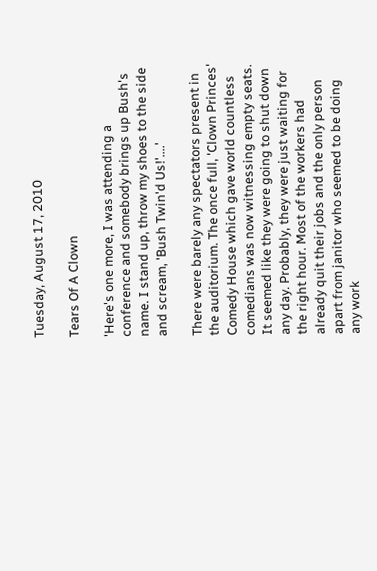Tuesday, August 17, 2010

Tears Of A Clown

'Here's one more, I was attending a conference and somebody brings up Bush's name. I stand up, throw my shoes to the side and scream, 'Bush Twin'd Us!'....'

There were barely any spectators present in the auditorium. The once full, 'Clown Princes' Comedy House which gave world countless comedians was now witnessing empty seats. It seemed like they were going to shut down any day. Probably, they were just waiting for the right hour. Most of the workers had already quit their jobs and the only person apart from janitor who seemed to be doing any work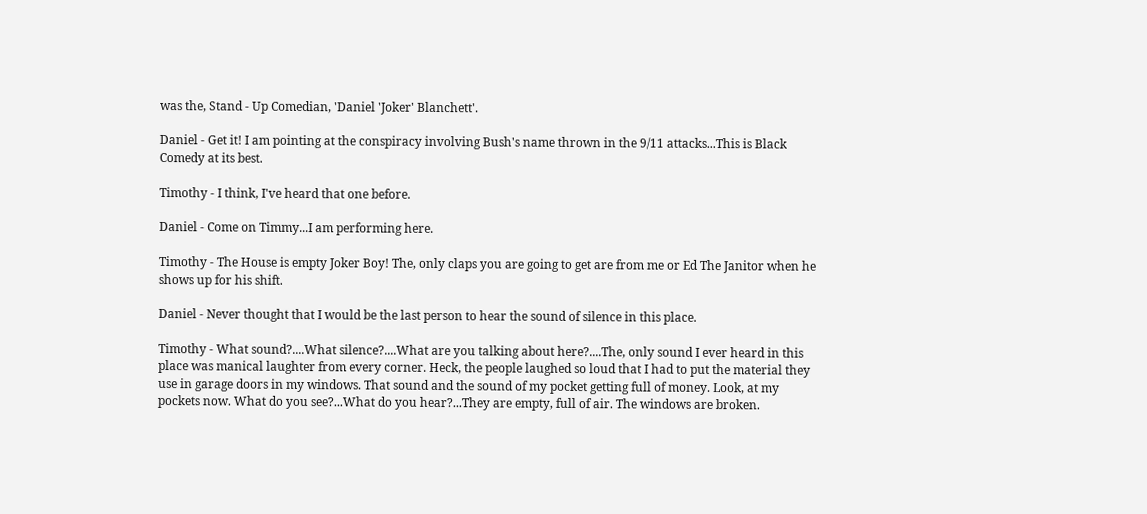was the, Stand - Up Comedian, 'Daniel 'Joker' Blanchett'.

Daniel - Get it! I am pointing at the conspiracy involving Bush's name thrown in the 9/11 attacks...This is Black Comedy at its best.

Timothy - I think, I've heard that one before.

Daniel - Come on Timmy...I am performing here.

Timothy - The House is empty Joker Boy! The, only claps you are going to get are from me or Ed The Janitor when he shows up for his shift.

Daniel - Never thought that I would be the last person to hear the sound of silence in this place.

Timothy - What sound?....What silence?....What are you talking about here?....The, only sound I ever heard in this place was manical laughter from every corner. Heck, the people laughed so loud that I had to put the material they use in garage doors in my windows. That sound and the sound of my pocket getting full of money. Look, at my pockets now. What do you see?...What do you hear?...They are empty, full of air. The windows are broken.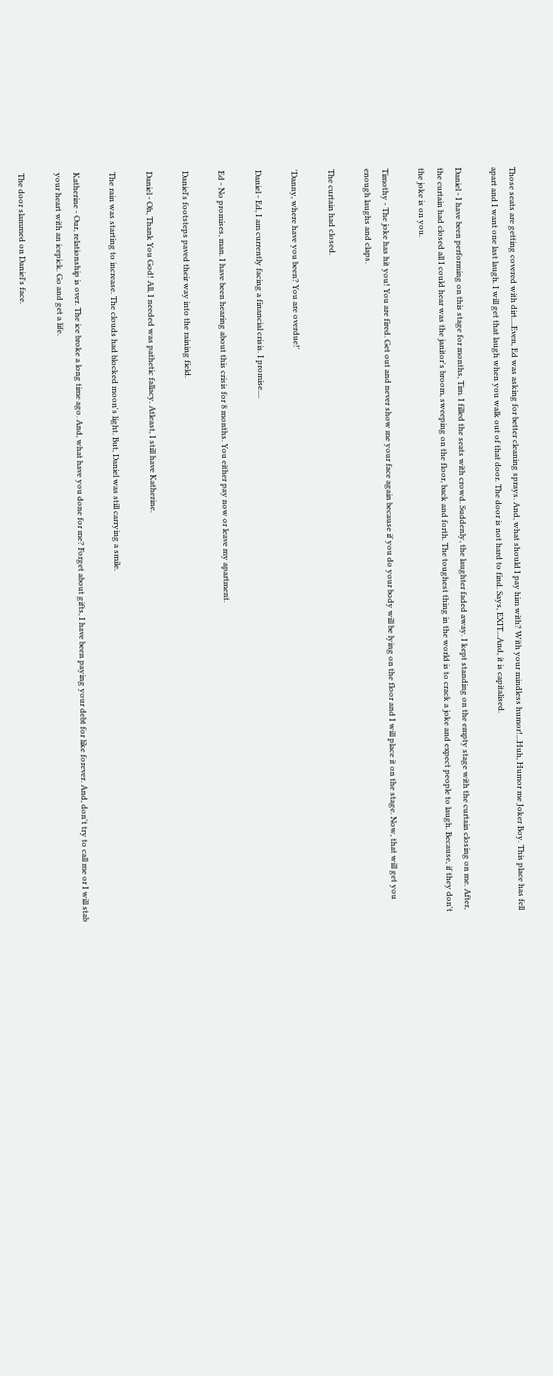Those seats are getting covered with dirt....Even, Ed was asking for better cleaning sprays. And, what should I pay him with? With your mindless humor!...Huh, Humor me Joker Boy. This place has fell apart and I want one last laugh. I will get that laugh when you walk out of that door. The door is not hard to find. Says, EXIT...And, it is capitalised.

Daniel - I have been performing on this stage for months, Tim. I filled the seats with crowd. Suddenly, the laughter faded away. I kept standing on the empty stage with the curtain closing on me. After, the curtain had closed all I could hear was the janitor's broom, sweeping on the floor, back and forth. The toughest thing in the world is to crack a joke and expect people to laugh. Because, if they don't the joke is on you.

Timothy - The joke has hit you! You are fired. Get out and never show me your face again because if you do your body will be lying on the floor and I will place it on the stage. Now, that will get you enough laughs and claps.

The curtain had closed.

'Danny, where have you been? You are overdue!'

Daniel - Ed, I am currently facing a financial crisis. I promise....

Ed - No promises, man. I have been hearing about this crisis for 8 months. You either pay now or leave my apartment.

Daniel's footsteps paved their way into the raining field.

Daniel - Oh, Thank You God! All, I needed was pathetic fallacy. Atleast, I still have Katherine.

The rain was starting to increase. The clouds had blocked moon's light. But, Daniel was still carrying a smile.

Katherine - Our, relationship is over. The ice broke a long time ago. And, what have you done for me? Forget about gifts, I have been paying your debt for like forever. And, don't try to call me or I will stab your heart with an icepick. Go and get a life.

The door slammed on Daniel's face.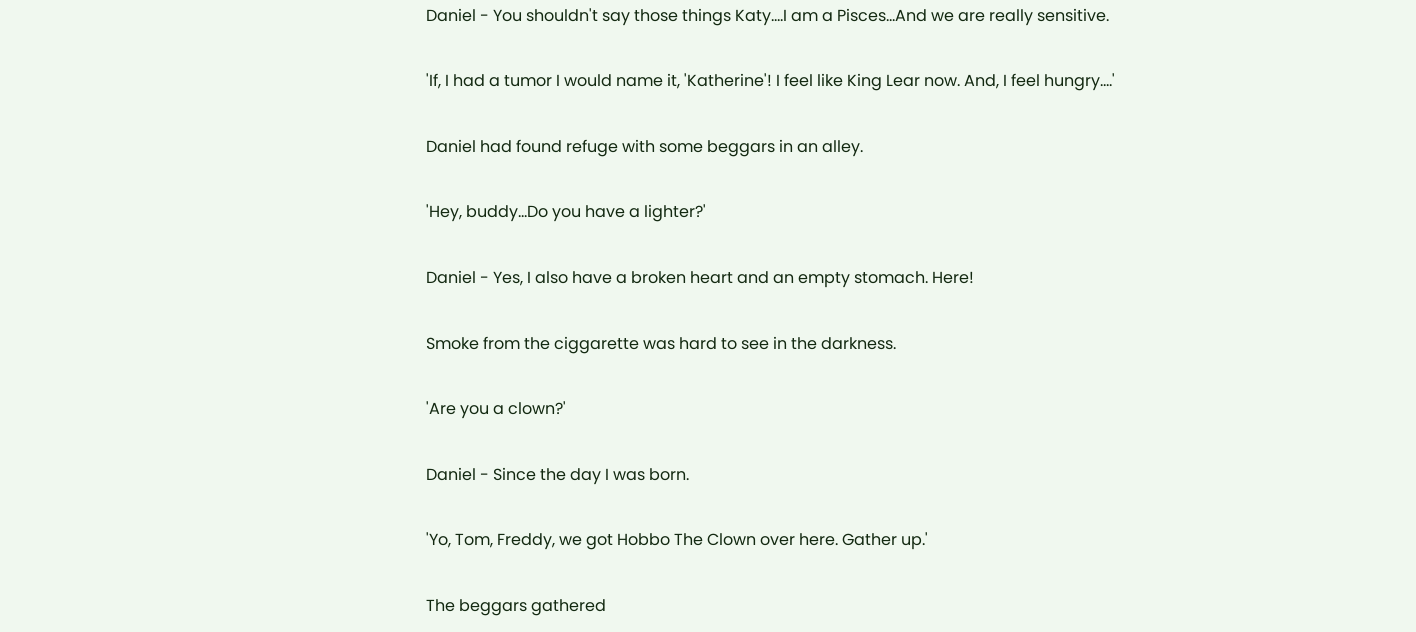Daniel - You shouldn't say those things Katy....I am a Pisces...And we are really sensitive.

'If, I had a tumor I would name it, 'Katherine'! I feel like King Lear now. And, I feel hungry....'

Daniel had found refuge with some beggars in an alley.

'Hey, buddy...Do you have a lighter?'

Daniel - Yes, I also have a broken heart and an empty stomach. Here!

Smoke from the ciggarette was hard to see in the darkness.

'Are you a clown?'

Daniel - Since the day I was born.

'Yo, Tom, Freddy, we got Hobbo The Clown over here. Gather up.'

The beggars gathered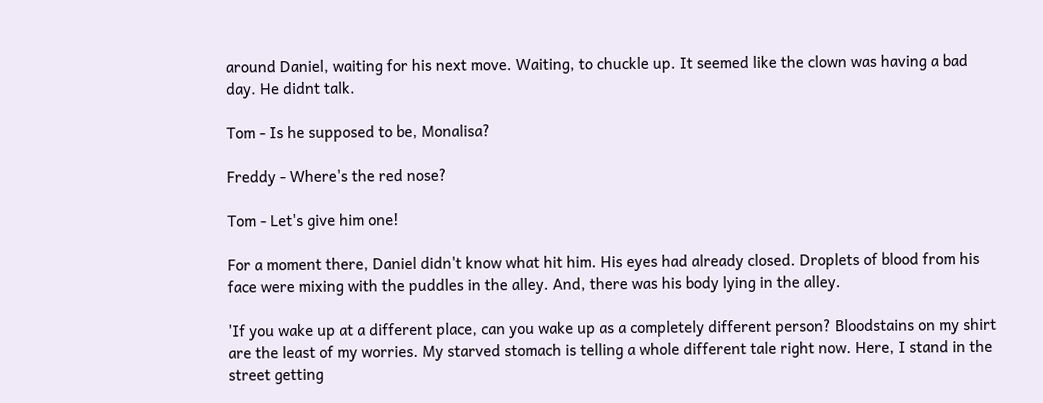around Daniel, waiting for his next move. Waiting, to chuckle up. It seemed like the clown was having a bad day. He didnt talk.

Tom - Is he supposed to be, Monalisa?

Freddy - Where's the red nose?

Tom - Let's give him one!

For a moment there, Daniel didn't know what hit him. His eyes had already closed. Droplets of blood from his face were mixing with the puddles in the alley. And, there was his body lying in the alley.

'If you wake up at a different place, can you wake up as a completely different person? Bloodstains on my shirt are the least of my worries. My starved stomach is telling a whole different tale right now. Here, I stand in the street getting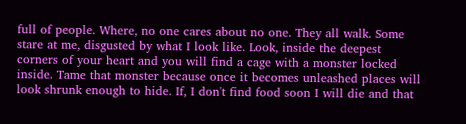full of people. Where, no one cares about no one. They all walk. Some stare at me, disgusted by what I look like. Look, inside the deepest corners of your heart and you will find a cage with a monster locked inside. Tame that monster because once it becomes unleashed places will look shrunk enough to hide. If, I don't find food soon I will die and that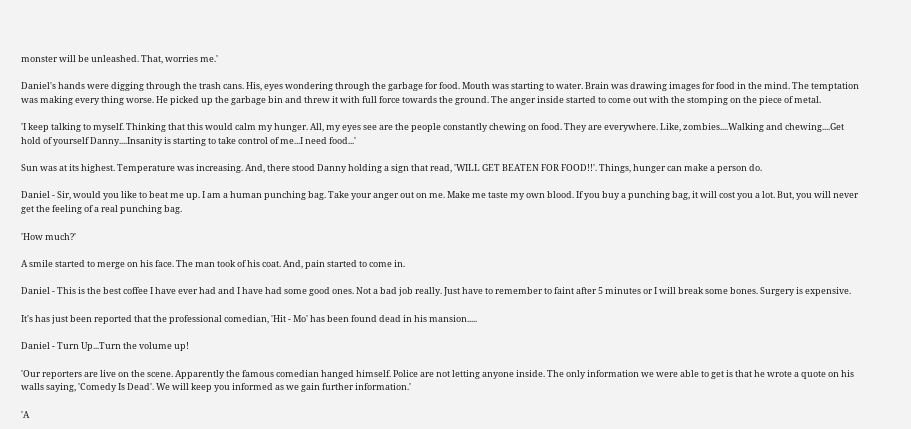monster will be unleashed. That, worries me.'

Daniel's hands were digging through the trash cans. His, eyes wondering through the garbage for food. Mouth was starting to water. Brain was drawing images for food in the mind. The temptation was making every thing worse. He picked up the garbage bin and threw it with full force towards the ground. The anger inside started to come out with the stomping on the piece of metal.

'I keep talking to myself. Thinking that this would calm my hunger. All, my eyes see are the people constantly chewing on food. They are everywhere. Like, zombies....Walking and chewing....Get hold of yourself Danny....Insanity is starting to take control of me...I need food...'

Sun was at its highest. Temperature was increasing. And, there stood Danny holding a sign that read, 'WILL GET BEATEN FOR FOOD!!'. Things, hunger can make a person do.

Daniel - Sir, would you like to beat me up. I am a human punching bag. Take your anger out on me. Make me taste my own blood. If you buy a punching bag, it will cost you a lot. But, you will never get the feeling of a real punching bag.

'How much?'

A smile started to merge on his face. The man took of his coat. And, pain started to come in.

Daniel - This is the best coffee I have ever had and I have had some good ones. Not a bad job really. Just have to remember to faint after 5 minutes or I will break some bones. Surgery is expensive.

It's has just been reported that the professional comedian, 'Hit - Mo' has been found dead in his mansion.....

Daniel - Turn Up...Turn the volume up!

'Our reporters are live on the scene. Apparently the famous comedian hanged himself. Police are not letting anyone inside. The only information we were able to get is that he wrote a quote on his walls saying, 'Comedy Is Dead'. We will keep you informed as we gain further information.'

'A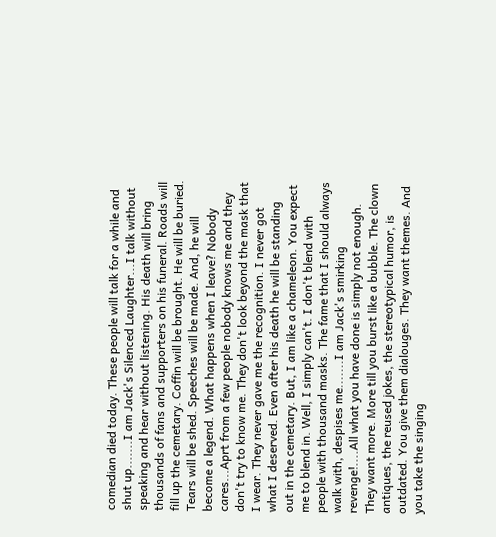comedian died today. These people will talk for a while and shut up.......I am Jack's Silenced Laughter...I talk without speaking and hear without listening. His death will bring thousands of fans and supporters on his funeral. Roads will fill up the cemetary. Coffin will be brought. He will be buried. Tears will be shed. Speeches will be made. And, he will become a legend. What happens when I leave? Nobody cares...Aprt from a few people nobody knows me and they don't try to know me. They don't look beyond the mask that I wear. They never gave me the recognition. I never got what I deserved. Even after his death he will be standing out in the cemetary. But, I am like a chameleon. You expect me to blend in. Well, I simply can't. I don't blend with people with thousand masks. The fame that I should always walk with, despises me.......I am Jack's smirking revenge!....All what you have done is simply not enough. They want more. More till you burst like a bubble. The clown antiques, the reused jokes, the stereotypical humor, is outdated. You give them dialouges. They want themes. And you take the singing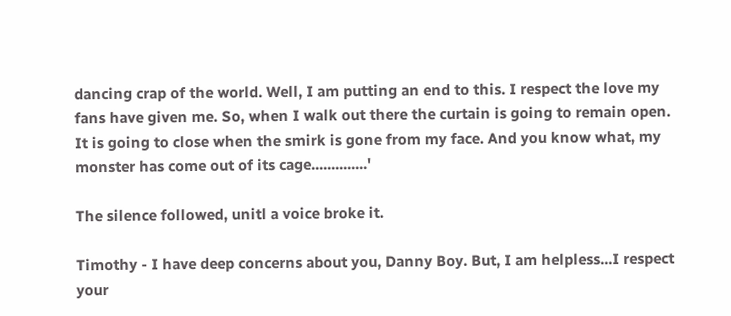dancing crap of the world. Well, I am putting an end to this. I respect the love my fans have given me. So, when I walk out there the curtain is going to remain open. It is going to close when the smirk is gone from my face. And you know what, my monster has come out of its cage..............'

The silence followed, unitl a voice broke it.

Timothy - I have deep concerns about you, Danny Boy. But, I am helpless...I respect your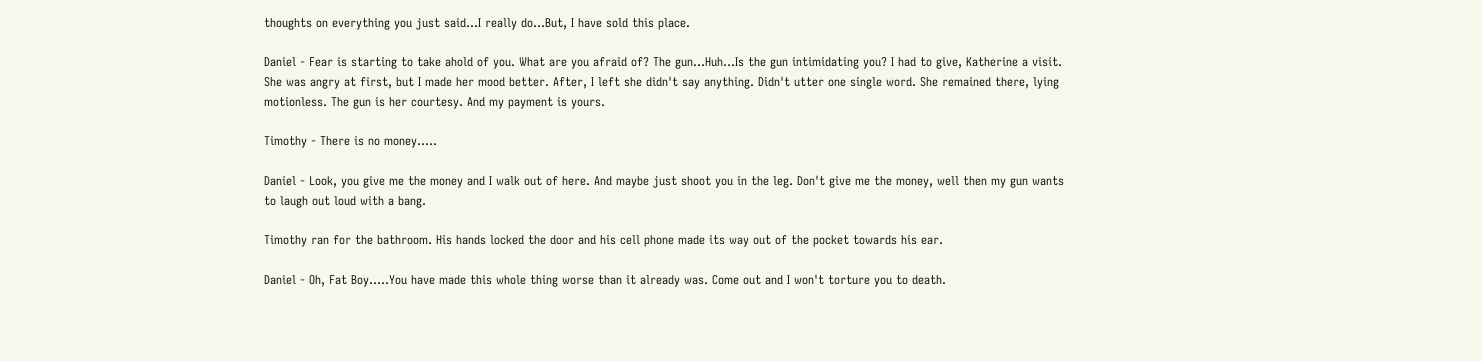thoughts on everything you just said...I really do...But, I have sold this place.

Daniel - Fear is starting to take ahold of you. What are you afraid of? The gun...Huh...Is the gun intimidating you? I had to give, Katherine a visit. She was angry at first, but I made her mood better. After, I left she didn't say anything. Didn't utter one single word. She remained there, lying motionless. The gun is her courtesy. And my payment is yours.

Timothy - There is no money.....

Daniel - Look, you give me the money and I walk out of here. And maybe just shoot you in the leg. Don't give me the money, well then my gun wants to laugh out loud with a bang.

Timothy ran for the bathroom. His hands locked the door and his cell phone made its way out of the pocket towards his ear.

Daniel - Oh, Fat Boy.....You have made this whole thing worse than it already was. Come out and I won't torture you to death.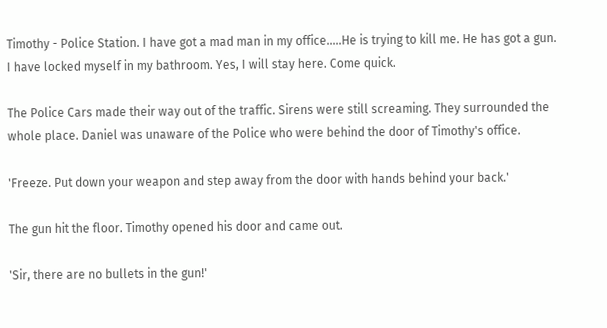Timothy - Police Station. I have got a mad man in my office.....He is trying to kill me. He has got a gun. I have locked myself in my bathroom. Yes, I will stay here. Come quick.

The Police Cars made their way out of the traffic. Sirens were still screaming. They surrounded the whole place. Daniel was unaware of the Police who were behind the door of Timothy's office.

'Freeze. Put down your weapon and step away from the door with hands behind your back.'

The gun hit the floor. Timothy opened his door and came out.

'Sir, there are no bullets in the gun!'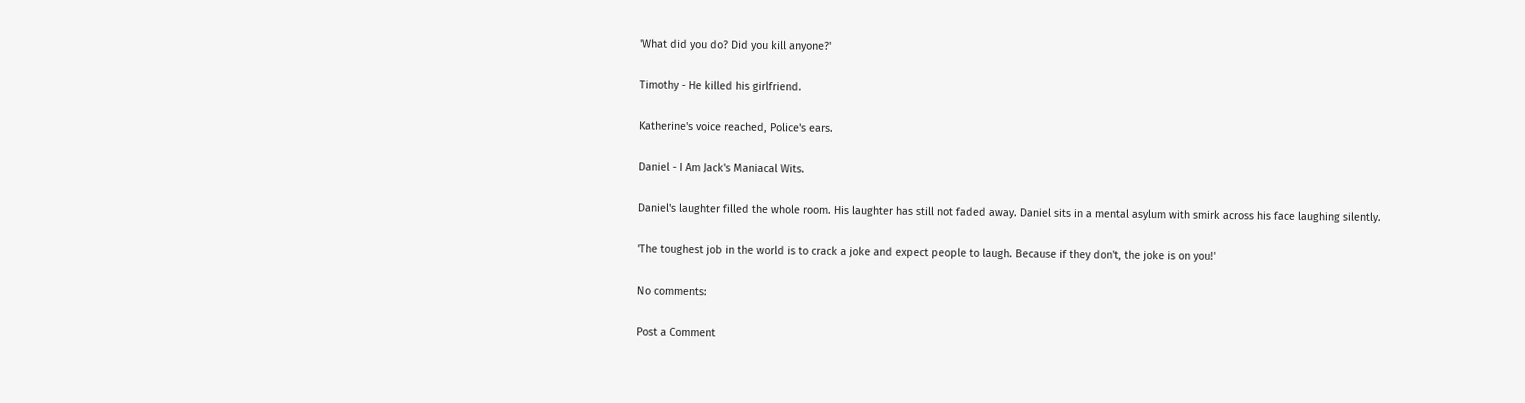'What did you do? Did you kill anyone?'

Timothy - He killed his girlfriend.

Katherine's voice reached, Police's ears.

Daniel - I Am Jack's Maniacal Wits.

Daniel's laughter filled the whole room. His laughter has still not faded away. Daniel sits in a mental asylum with smirk across his face laughing silently.

'The toughest job in the world is to crack a joke and expect people to laugh. Because if they don't, the joke is on you!'

No comments:

Post a Comment